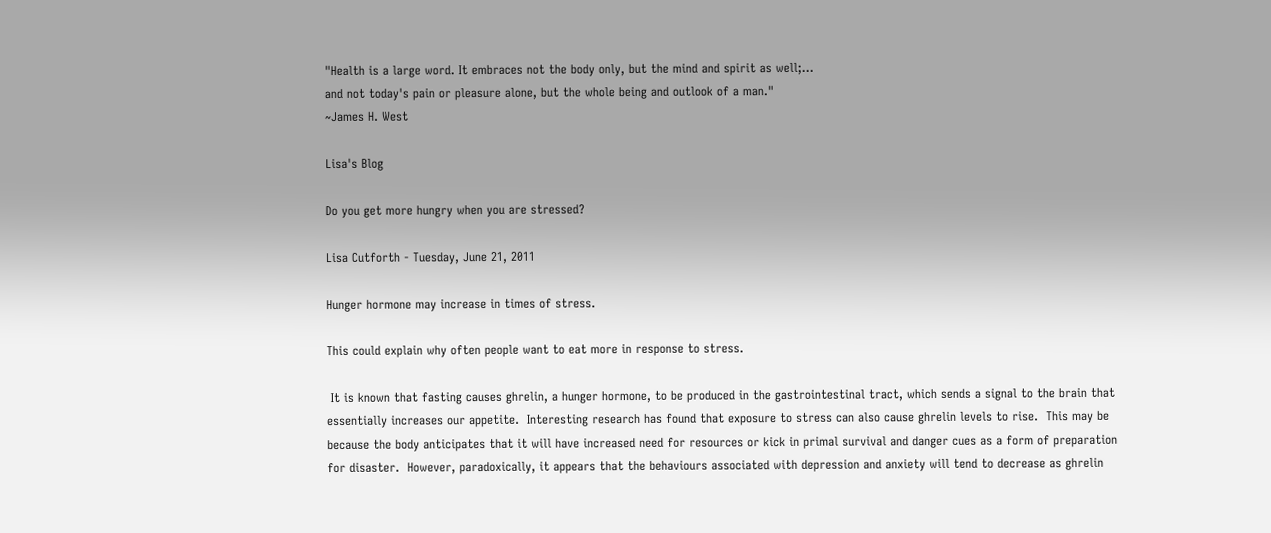"Health is a large word. It embraces not the body only, but the mind and spirit as well;...
and not today's pain or pleasure alone, but the whole being and outlook of a man."
~James H. West

Lisa's Blog

Do you get more hungry when you are stressed?

Lisa Cutforth - Tuesday, June 21, 2011

Hunger hormone may increase in times of stress.

This could explain why often people want to eat more in response to stress.

 It is known that fasting causes ghrelin, a hunger hormone, to be produced in the gastrointestinal tract, which sends a signal to the brain that essentially increases our appetite.  Interesting research has found that exposure to stress can also cause ghrelin levels to rise.  This may be because the body anticipates that it will have increased need for resources or kick in primal survival and danger cues as a form of preparation for disaster.  However, paradoxically, it appears that the behaviours associated with depression and anxiety will tend to decrease as ghrelin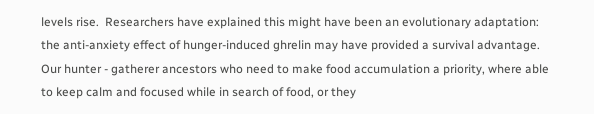levels rise.  Researchers have explained this might have been an evolutionary adaptation: the anti-anxiety effect of hunger-induced ghrelin may have provided a survival advantage.  Our hunter - gatherer ancestors who need to make food accumulation a priority, where able to keep calm and focused while in search of food, or they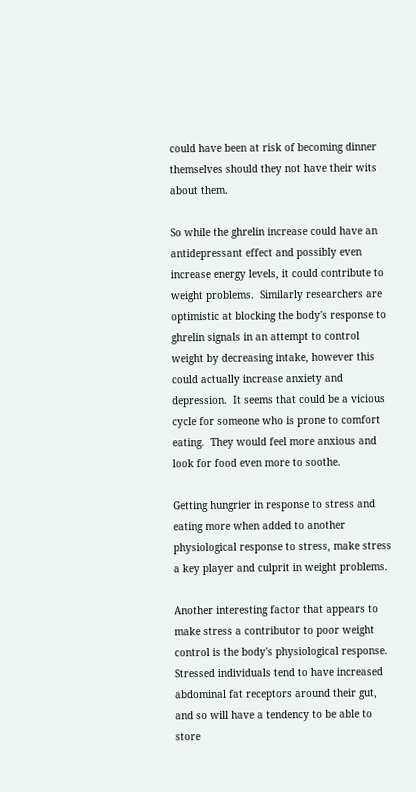could have been at risk of becoming dinner themselves should they not have their wits about them.

So while the ghrelin increase could have an antidepressant effect and possibly even increase energy levels, it could contribute to weight problems.  Similarly researchers are optimistic at blocking the body's response to ghrelin signals in an attempt to control weight by decreasing intake, however this could actually increase anxiety and depression.  It seems that could be a vicious cycle for someone who is prone to comfort eating.  They would feel more anxious and look for food even more to soothe.

Getting hungrier in response to stress and eating more when added to another physiological response to stress, make stress a key player and culprit in weight problems.

Another interesting factor that appears to make stress a contributor to poor weight control is the body's physiological response.  Stressed individuals tend to have increased abdominal fat receptors around their gut, and so will have a tendency to be able to store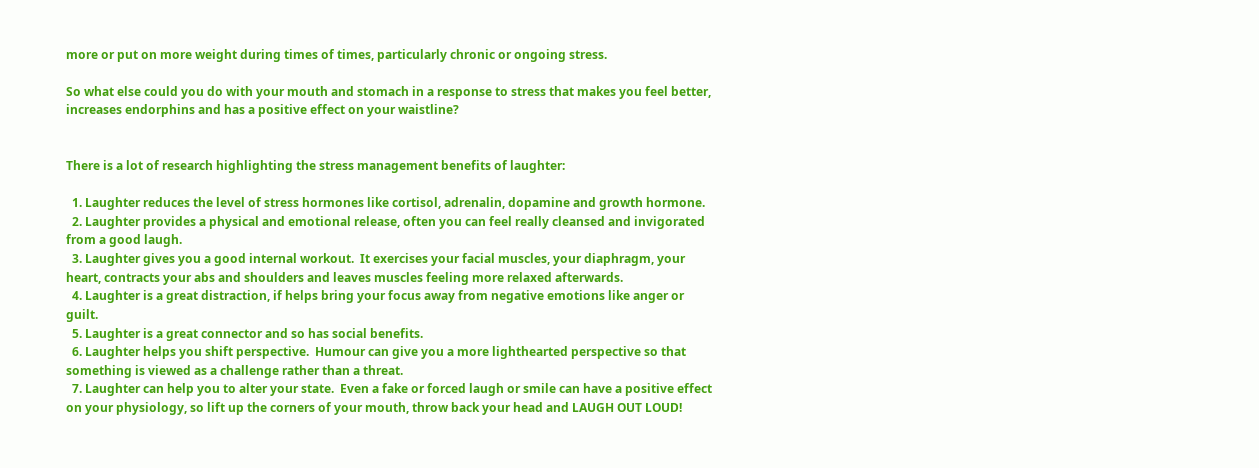more or put on more weight during times of times, particularly chronic or ongoing stress.

So what else could you do with your mouth and stomach in a response to stress that makes you feel better, increases endorphins and has a positive effect on your waistline?


There is a lot of research highlighting the stress management benefits of laughter:

  1. Laughter reduces the level of stress hormones like cortisol, adrenalin, dopamine and growth hormone.
  2. Laughter provides a physical and emotional release, often you can feel really cleansed and invigorated from a good laugh.
  3. Laughter gives you a good internal workout.  It exercises your facial muscles, your diaphragm, your heart, contracts your abs and shoulders and leaves muscles feeling more relaxed afterwards.
  4. Laughter is a great distraction, if helps bring your focus away from negative emotions like anger or guilt.
  5. Laughter is a great connector and so has social benefits.
  6. Laughter helps you shift perspective.  Humour can give you a more lighthearted perspective so that something is viewed as a challenge rather than a threat.
  7. Laughter can help you to alter your state.  Even a fake or forced laugh or smile can have a positive effect on your physiology, so lift up the corners of your mouth, throw back your head and LAUGH OUT LOUD!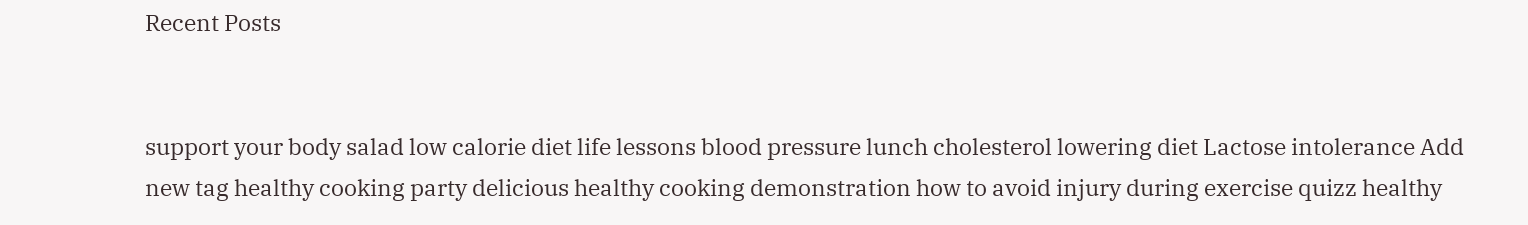Recent Posts


support your body salad low calorie diet life lessons blood pressure lunch cholesterol lowering diet Lactose intolerance Add new tag healthy cooking party delicious healthy cooking demonstration how to avoid injury during exercise quizz healthy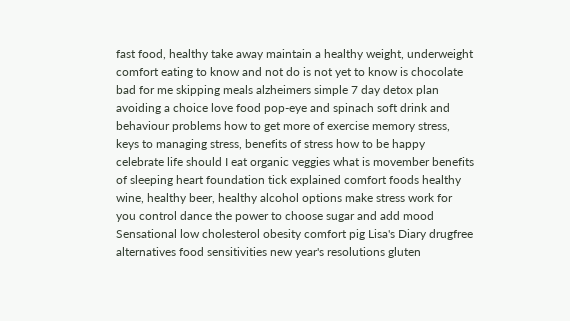fast food, healthy take away maintain a healthy weight, underweight comfort eating to know and not do is not yet to know is chocolate bad for me skipping meals alzheimers simple 7 day detox plan avoiding a choice love food pop-eye and spinach soft drink and behaviour problems how to get more of exercise memory stress, keys to managing stress, benefits of stress how to be happy celebrate life should I eat organic veggies what is movember benefits of sleeping heart foundation tick explained comfort foods healthy wine, healthy beer, healthy alcohol options make stress work for you control dance the power to choose sugar and add mood Sensational low cholesterol obesity comfort pig Lisa's Diary drugfree alternatives food sensitivities new year's resolutions gluten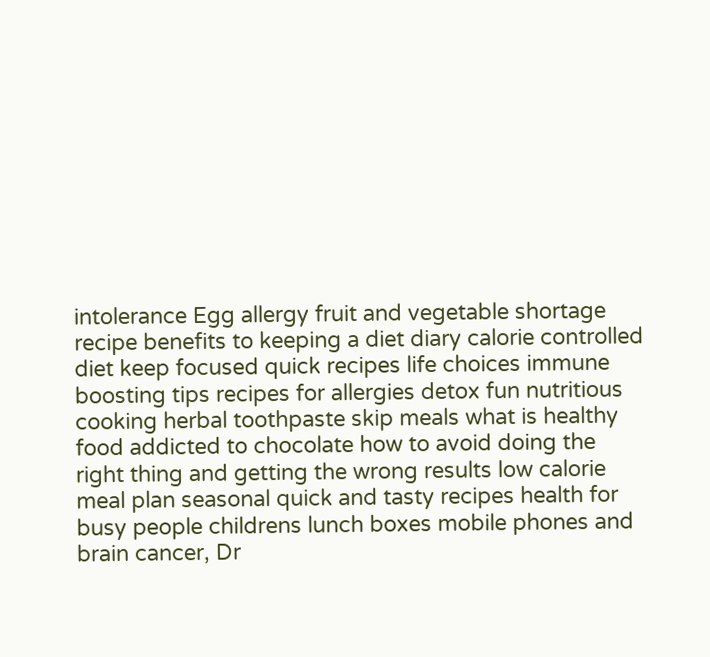intolerance Egg allergy fruit and vegetable shortage recipe benefits to keeping a diet diary calorie controlled diet keep focused quick recipes life choices immune boosting tips recipes for allergies detox fun nutritious cooking herbal toothpaste skip meals what is healthy food addicted to chocolate how to avoid doing the right thing and getting the wrong results low calorie meal plan seasonal quick and tasty recipes health for busy people childrens lunch boxes mobile phones and brain cancer, Dr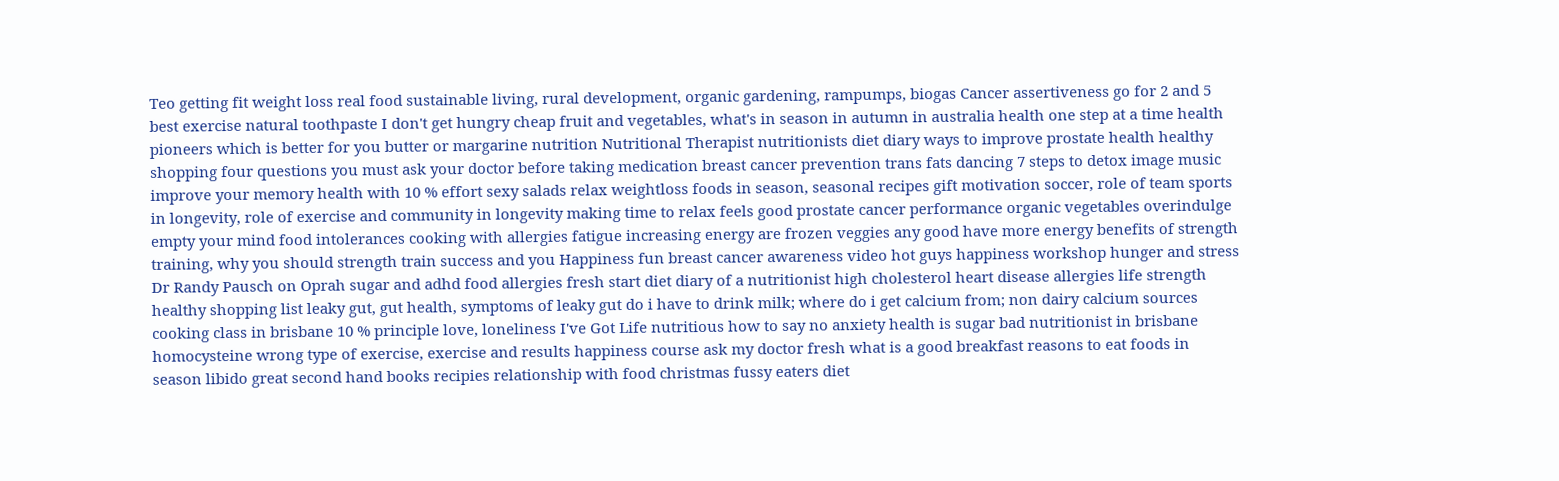Teo getting fit weight loss real food sustainable living, rural development, organic gardening, rampumps, biogas Cancer assertiveness go for 2 and 5 best exercise natural toothpaste I don't get hungry cheap fruit and vegetables, what's in season in autumn in australia health one step at a time health pioneers which is better for you butter or margarine nutrition Nutritional Therapist nutritionists diet diary ways to improve prostate health healthy shopping four questions you must ask your doctor before taking medication breast cancer prevention trans fats dancing 7 steps to detox image music improve your memory health with 10 % effort sexy salads relax weightloss foods in season, seasonal recipes gift motivation soccer, role of team sports in longevity, role of exercise and community in longevity making time to relax feels good prostate cancer performance organic vegetables overindulge empty your mind food intolerances cooking with allergies fatigue increasing energy are frozen veggies any good have more energy benefits of strength training, why you should strength train success and you Happiness fun breast cancer awareness video hot guys happiness workshop hunger and stress Dr Randy Pausch on Oprah sugar and adhd food allergies fresh start diet diary of a nutritionist high cholesterol heart disease allergies life strength healthy shopping list leaky gut, gut health, symptoms of leaky gut do i have to drink milk; where do i get calcium from; non dairy calcium sources cooking class in brisbane 10 % principle love, loneliness I've Got Life nutritious how to say no anxiety health is sugar bad nutritionist in brisbane homocysteine wrong type of exercise, exercise and results happiness course ask my doctor fresh what is a good breakfast reasons to eat foods in season libido great second hand books recipies relationship with food christmas fussy eaters diet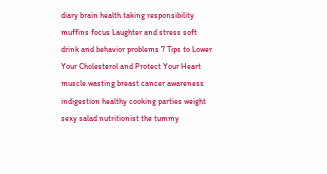diary brain health taking responsibility muffins focus Laughter and stress soft drink and behavior problems 7 Tips to Lower Your Cholesterol and Protect Your Heart muscle wasting breast cancer awareness indigestion healthy cooking parties weight sexy salad nutritionist the tummy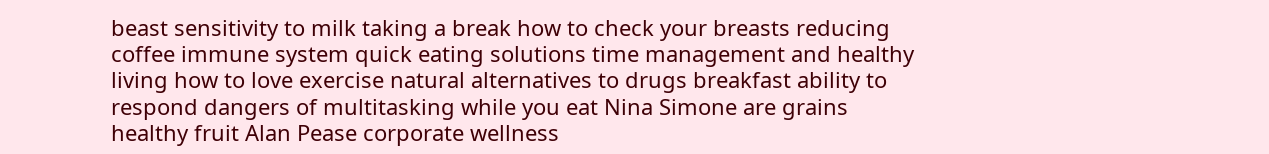beast sensitivity to milk taking a break how to check your breasts reducing coffee immune system quick eating solutions time management and healthy living how to love exercise natural alternatives to drugs breakfast ability to respond dangers of multitasking while you eat Nina Simone are grains healthy fruit Alan Pease corporate wellness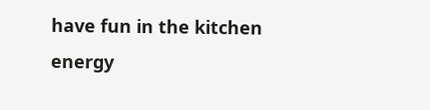have fun in the kitchen energy